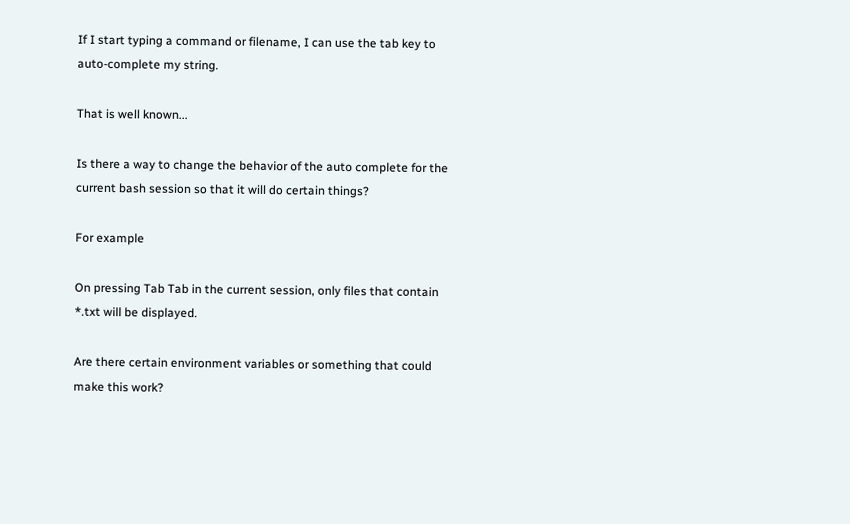If I start typing a command or filename, I can use the tab key to auto-complete my string.

That is well known...

Is there a way to change the behavior of the auto complete for the current bash session so that it will do certain things?

For example

On pressing Tab Tab in the current session, only files that contain *.txt will be displayed.

Are there certain environment variables or something that could make this work?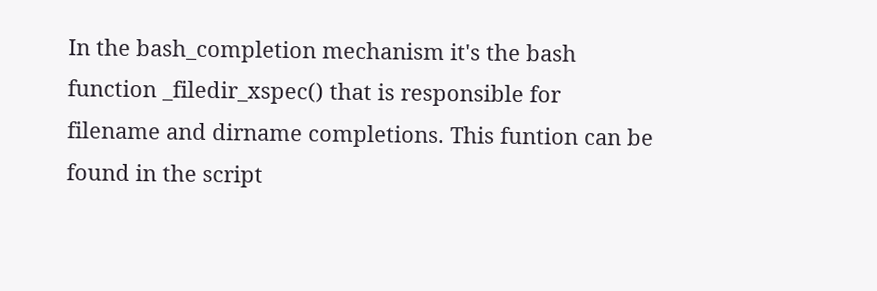In the bash_completion mechanism it's the bash function _filedir_xspec() that is responsible for filename and dirname completions. This funtion can be found in the script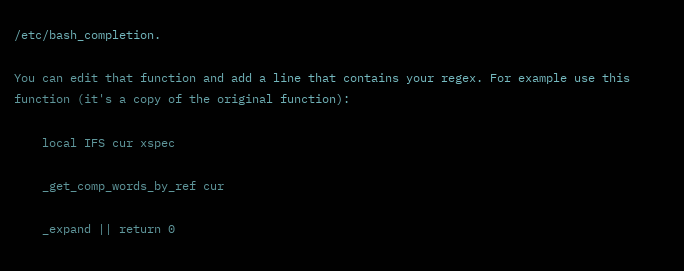/etc/bash_completion.

You can edit that function and add a line that contains your regex. For example use this function (it's a copy of the original function):

    local IFS cur xspec

    _get_comp_words_by_ref cur

    _expand || return 0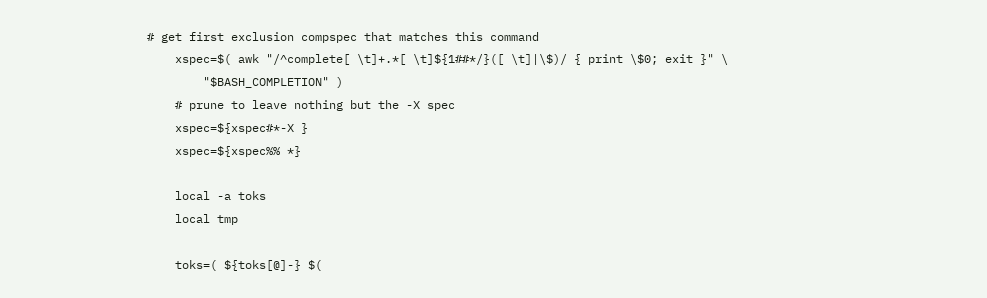# get first exclusion compspec that matches this command
    xspec=$( awk "/^complete[ \t]+.*[ \t]${1##*/}([ \t]|\$)/ { print \$0; exit }" \
        "$BASH_COMPLETION" )
    # prune to leave nothing but the -X spec
    xspec=${xspec#*-X }
    xspec=${xspec%% *}

    local -a toks
    local tmp

    toks=( ${toks[@]-} $(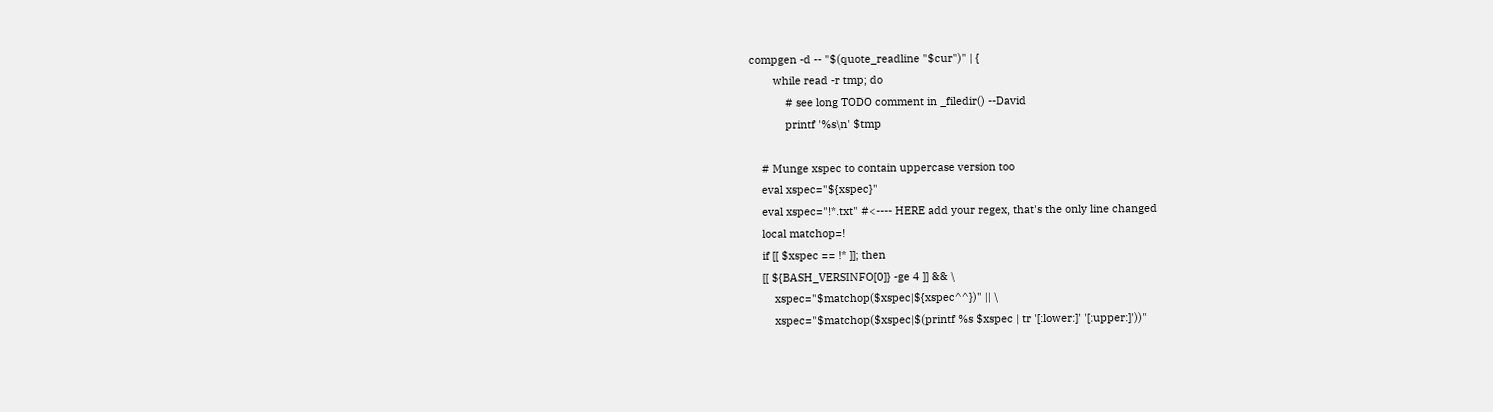compgen -d -- "$(quote_readline "$cur")" | {
        while read -r tmp; do
            # see long TODO comment in _filedir() --David
            printf '%s\n' $tmp

    # Munge xspec to contain uppercase version too
    eval xspec="${xspec}"
    eval xspec="!*.txt" #<---- HERE add your regex, that's the only line changed
    local matchop=!
    if [[ $xspec == !* ]]; then
    [[ ${BASH_VERSINFO[0]} -ge 4 ]] && \
        xspec="$matchop($xspec|${xspec^^})" || \
        xspec="$matchop($xspec|$(printf %s $xspec | tr '[:lower:]' '[:upper:]'))"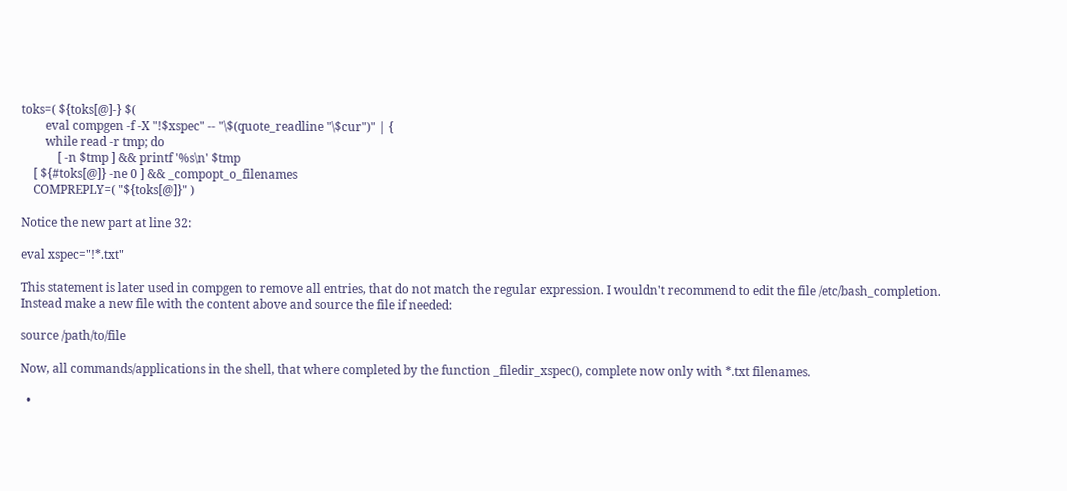toks=( ${toks[@]-} $(
        eval compgen -f -X "!$xspec" -- "\$(quote_readline "\$cur")" | {
        while read -r tmp; do
            [ -n $tmp ] && printf '%s\n' $tmp
    [ ${#toks[@]} -ne 0 ] && _compopt_o_filenames
    COMPREPLY=( "${toks[@]}" )

Notice the new part at line 32:

eval xspec="!*.txt"

This statement is later used in compgen to remove all entries, that do not match the regular expression. I wouldn't recommend to edit the file /etc/bash_completion. Instead make a new file with the content above and source the file if needed:

source /path/to/file

Now, all commands/applications in the shell, that where completed by the function _filedir_xspec(), complete now only with *.txt filenames.

  •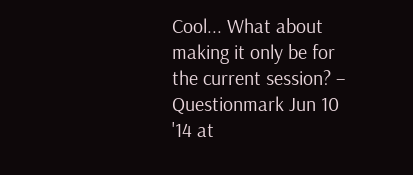Cool... What about making it only be for the current session? – Questionmark Jun 10 '14 at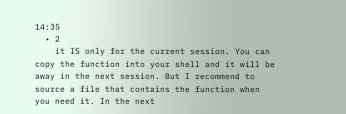14:35
  • 2
    it IS only for the current session. You can copy the function into your shell and it will be away in the next session. But I recommend to source a file that contains the function when you need it. In the next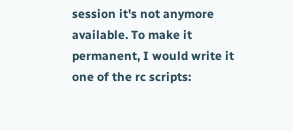session it's not anymore available. To make it permanent, I would write it one of the rc scripts: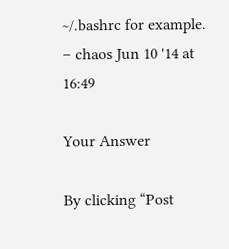~/.bashrc for example. – chaos Jun 10 '14 at 16:49

Your Answer

By clicking “Post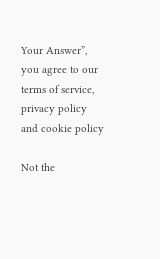Your Answer”, you agree to our terms of service, privacy policy and cookie policy

Not the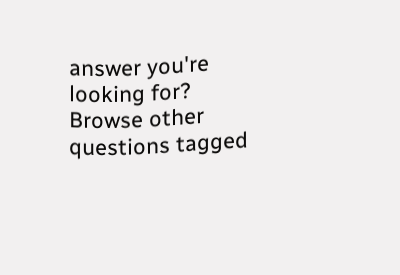answer you're looking for? Browse other questions tagged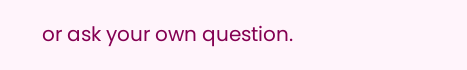or ask your own question.